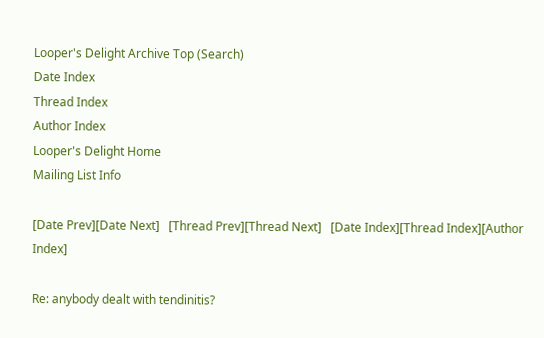Looper's Delight Archive Top (Search)
Date Index
Thread Index
Author Index
Looper's Delight Home
Mailing List Info

[Date Prev][Date Next]   [Thread Prev][Thread Next]   [Date Index][Thread Index][Author Index]

Re: anybody dealt with tendinitis?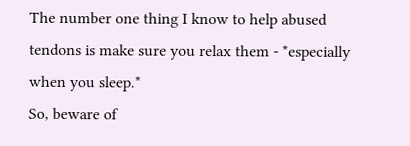The number one thing I know to help abused tendons is make sure you relax them - *especially when you sleep.*
So, beware of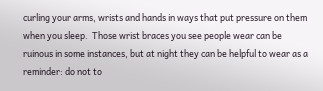curling your arms, wrists and hands in ways that put pressure on them when you sleep.  Those wrist braces you see people wear can be ruinous in some instances, but at night they can be helpful to wear as a reminder: do not to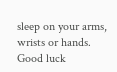sleep on your arms, wrists or hands.
Good luck